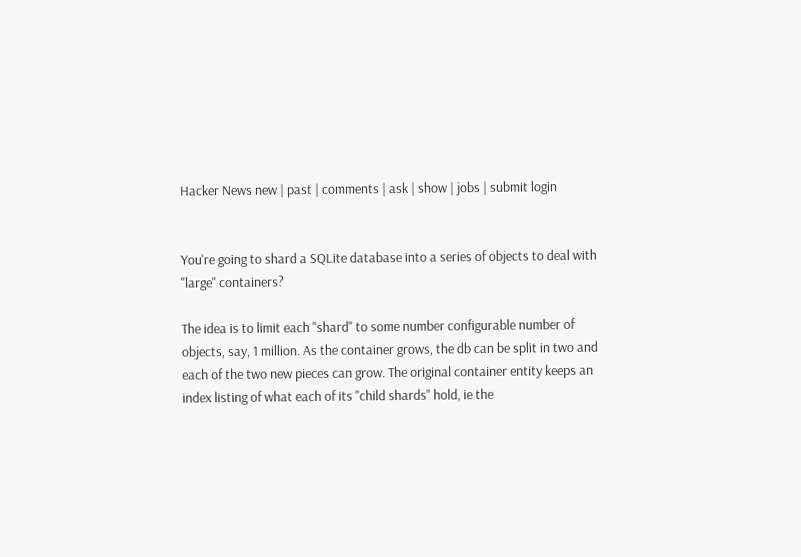Hacker News new | past | comments | ask | show | jobs | submit login


You're going to shard a SQLite database into a series of objects to deal with "large" containers?

The idea is to limit each "shard" to some number configurable number of objects, say, 1 million. As the container grows, the db can be split in two and each of the two new pieces can grow. The original container entity keeps an index listing of what each of its "child shards" hold, ie the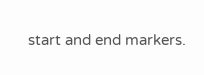start and end markers.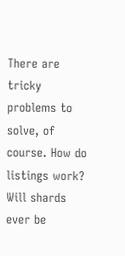There are tricky problems to solve, of course. How do listings work? Will shards ever be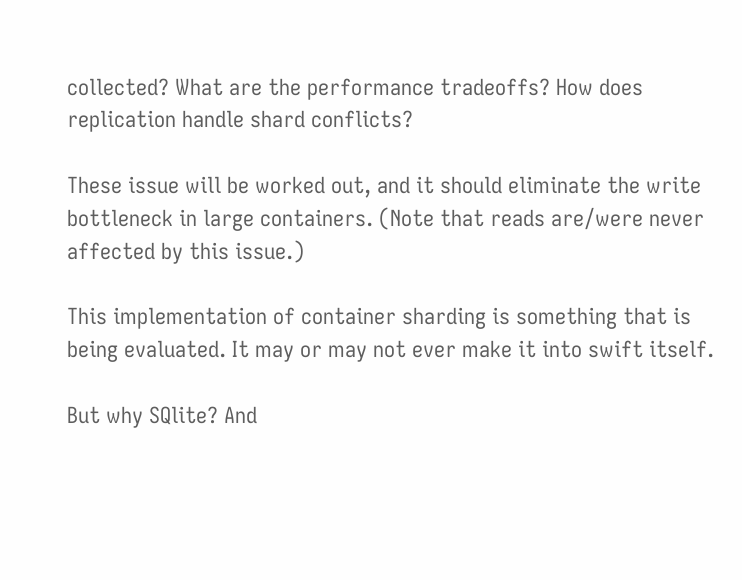collected? What are the performance tradeoffs? How does replication handle shard conflicts?

These issue will be worked out, and it should eliminate the write bottleneck in large containers. (Note that reads are/were never affected by this issue.)

This implementation of container sharding is something that is being evaluated. It may or may not ever make it into swift itself.

But why SQlite? And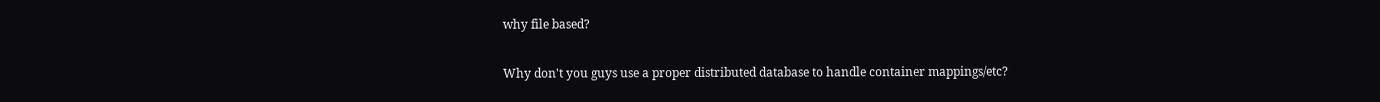why file based?

Why don't you guys use a proper distributed database to handle container mappings/etc?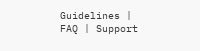Guidelines | FAQ | Support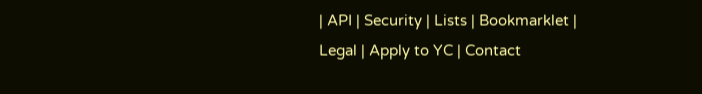| API | Security | Lists | Bookmarklet | Legal | Apply to YC | Contact